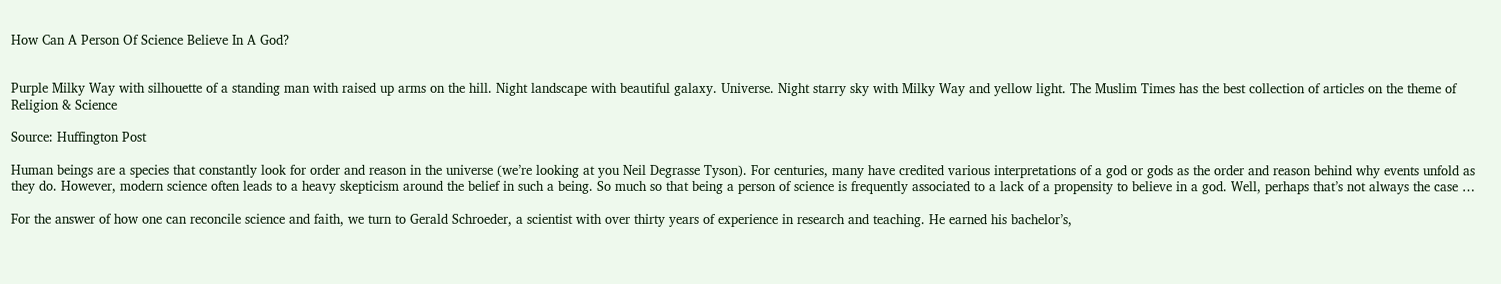How Can A Person Of Science Believe In A God?


Purple Milky Way with silhouette of a standing man with raised up arms on the hill. Night landscape with beautiful galaxy. Universe. Night starry sky with Milky Way and yellow light. The Muslim Times has the best collection of articles on the theme of Religion & Science

Source: Huffington Post

Human beings are a species that constantly look for order and reason in the universe (we’re looking at you Neil Degrasse Tyson). For centuries, many have credited various interpretations of a god or gods as the order and reason behind why events unfold as they do. However, modern science often leads to a heavy skepticism around the belief in such a being. So much so that being a person of science is frequently associated to a lack of a propensity to believe in a god. Well, perhaps that’s not always the case …

For the answer of how one can reconcile science and faith, we turn to Gerald Schroeder, a scientist with over thirty years of experience in research and teaching. He earned his bachelor’s,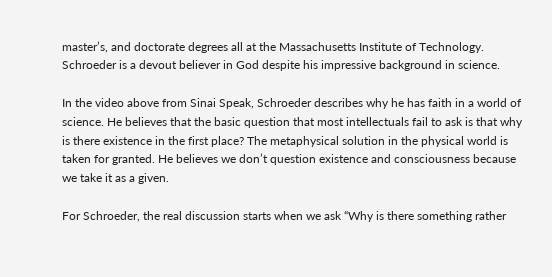master’s, and doctorate degrees all at the Massachusetts Institute of Technology. Schroeder is a devout believer in God despite his impressive background in science.

In the video above from Sinai Speak, Schroeder describes why he has faith in a world of science. He believes that the basic question that most intellectuals fail to ask is that why is there existence in the first place? The metaphysical solution in the physical world is taken for granted. He believes we don’t question existence and consciousness because we take it as a given.

For Schroeder, the real discussion starts when we ask “Why is there something rather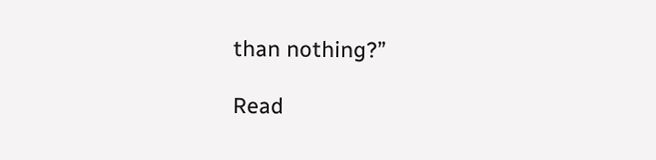than nothing?”

Read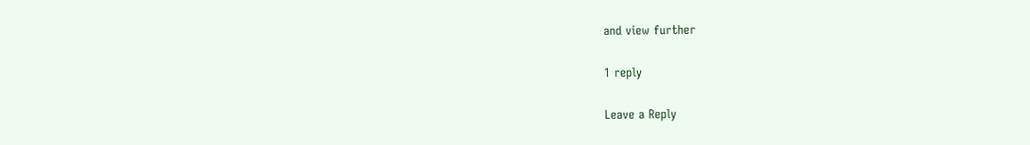and view further

1 reply

Leave a Reply